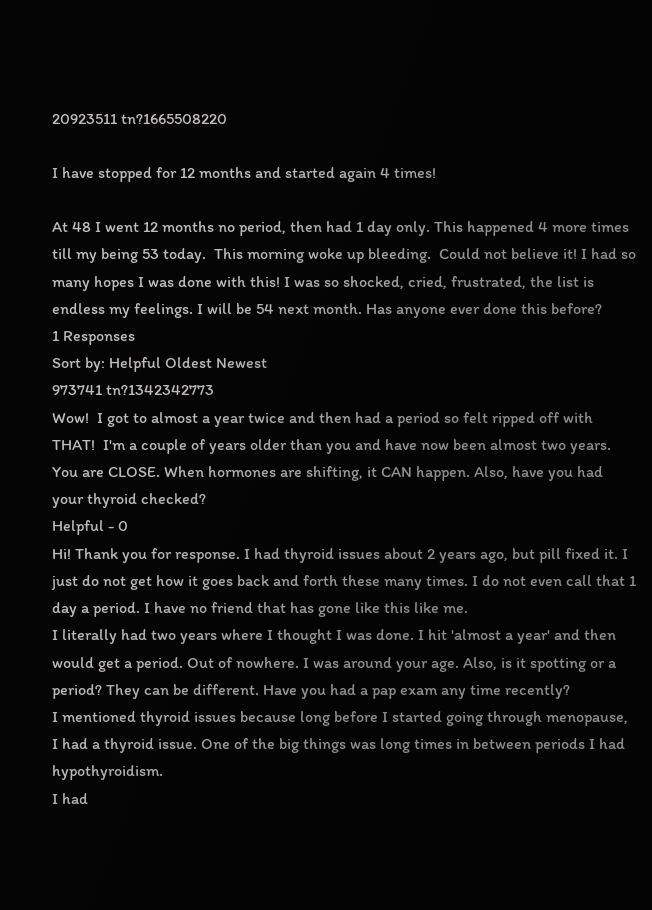20923511 tn?1665508220

I have stopped for 12 months and started again 4 times!

At 48 I went 12 months no period, then had 1 day only. This happened 4 more times till my being 53 today.  This morning woke up bleeding.  Could not believe it! I had so many hopes I was done with this! I was so shocked, cried, frustrated, the list is endless my feelings. I will be 54 next month. Has anyone ever done this before?
1 Responses
Sort by: Helpful Oldest Newest
973741 tn?1342342773
Wow!  I got to almost a year twice and then had a period so felt ripped off with THAT!  I'm a couple of years older than you and have now been almost two years. You are CLOSE. When hormones are shifting, it CAN happen. Also, have you had your thyroid checked?
Helpful - 0
Hi! Thank you for response. I had thyroid issues about 2 years ago, but pill fixed it. I just do not get how it goes back and forth these many times. I do not even call that 1 day a period. I have no friend that has gone like this like me.
I literally had two years where I thought I was done. I hit 'almost a year' and then would get a period. Out of nowhere. I was around your age. Also, is it spotting or a period? They can be different. Have you had a pap exam any time recently?
I mentioned thyroid issues because long before I started going through menopause, I had a thyroid issue. One of the big things was long times in between periods I had hypothyroidism.
I had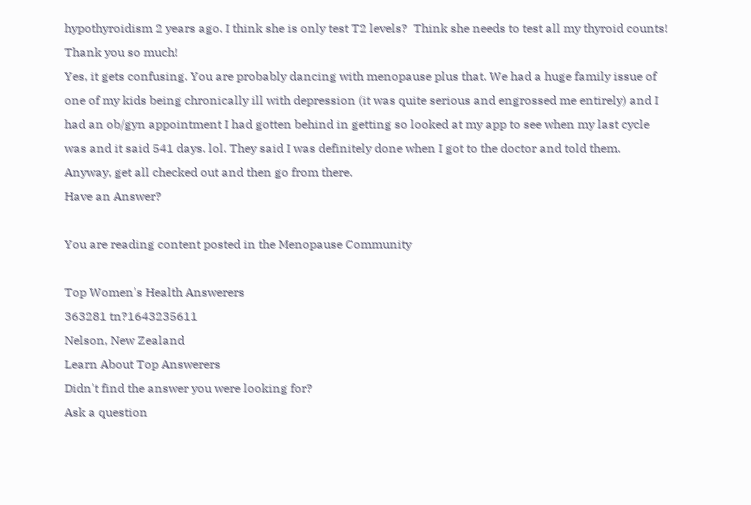hypothyroidism 2 years ago. I think she is only test T2 levels?  Think she needs to test all my thyroid counts! Thank you so much!
Yes, it gets confusing. You are probably dancing with menopause plus that. We had a huge family issue of one of my kids being chronically ill with depression (it was quite serious and engrossed me entirely) and I had an ob/gyn appointment I had gotten behind in getting so looked at my app to see when my last cycle was and it said 541 days. lol. They said I was definitely done when I got to the doctor and told them. Anyway, get all checked out and then go from there.
Have an Answer?

You are reading content posted in the Menopause Community

Top Women's Health Answerers
363281 tn?1643235611
Nelson, New Zealand
Learn About Top Answerers
Didn't find the answer you were looking for?
Ask a question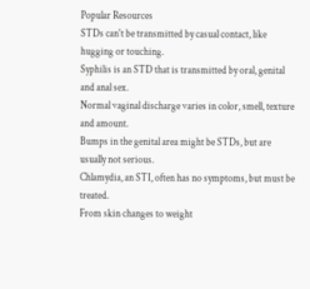Popular Resources
STDs can't be transmitted by casual contact, like hugging or touching.
Syphilis is an STD that is transmitted by oral, genital and anal sex.
Normal vaginal discharge varies in color, smell, texture and amount.
Bumps in the genital area might be STDs, but are usually not serious.
Chlamydia, an STI, often has no symptoms, but must be treated.
From skin changes to weight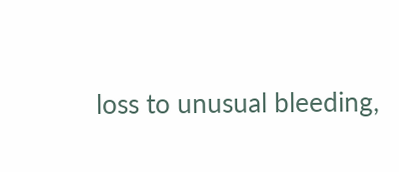loss to unusual bleeding,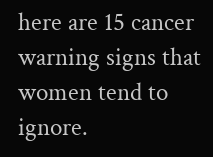here are 15 cancer warning signs that women tend to ignore.